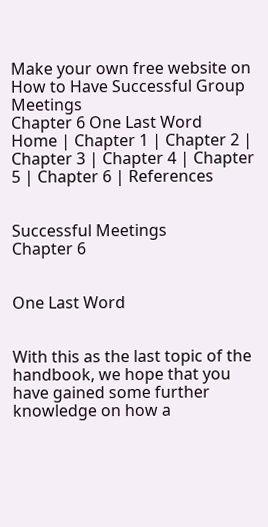Make your own free website on
How to Have Successful Group Meetings
Chapter 6 One Last Word
Home | Chapter 1 | Chapter 2 | Chapter 3 | Chapter 4 | Chapter 5 | Chapter 6 | References


Successful Meetings                                               Chapter 6


One Last Word


With this as the last topic of the handbook, we hope that you have gained some further knowledge on how a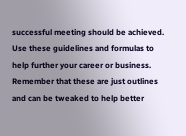successful meeting should be achieved. Use these guidelines and formulas to help further your career or business. Remember that these are just outlines and can be tweaked to help better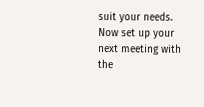suit your needs. Now set up your next meeting with the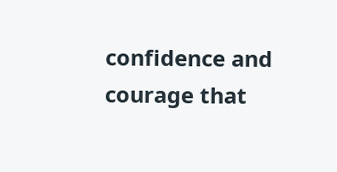confidence and courage that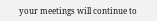your meetings will continue to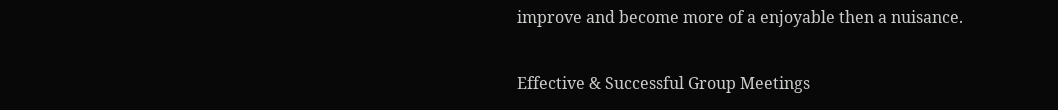improve and become more of a enjoyable then a nuisance.

Effective & Successful Group Meetings